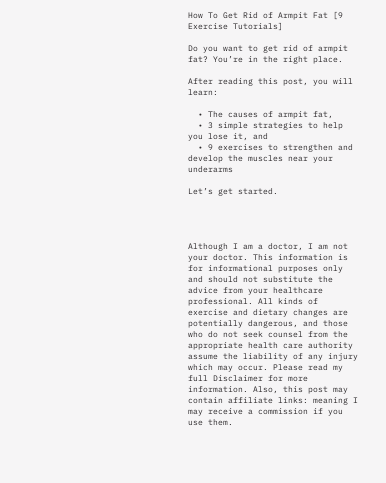How To Get Rid of Armpit Fat [9 Exercise Tutorials]

Do you want to get rid of armpit fat? You’re in the right place.

After reading this post, you will learn:

  • The causes of armpit fat,
  • 3 simple strategies to help you lose it, and
  • 9 exercises to strengthen and develop the muscles near your underarms

Let’s get started.




Although I am a doctor, I am not your doctor. This information is for informational purposes only and should not substitute the advice from your healthcare professional. All kinds of exercise and dietary changes are potentially dangerous, and those who do not seek counsel from the appropriate health care authority assume the liability of any injury which may occur. Please read my full Disclaimer for more information. Also, this post may contain affiliate links: meaning I may receive a commission if you use them.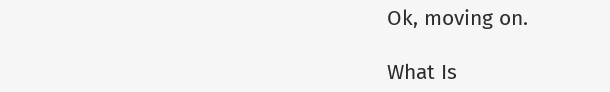Ok, moving on.

What Is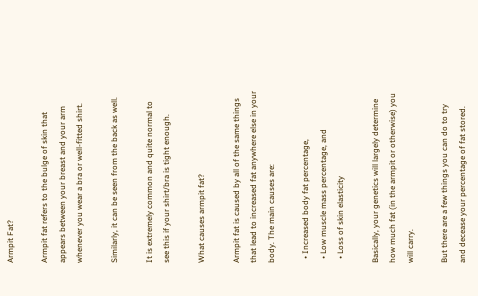Armpit Fat?

Armpit fat refers to the bulge of skin that appears between your breast and your arm whenever you wear a bra or well-fitted shirt.

Similarly, it can be seen from the back as well.

It is extremely common and quite normal to see this if your shirt/bra is tight enough.

What causes armpit fat?

Armpit fat is caused by all of the same things that lead to increased fat anywhere else in your body. The main causes are:

  • Increased body fat percentage,
  • Low muscle mass percentage, and
  • Loss of skin elasticity

Basically, your genetics will largely determine how much fat (in the armpit or otherwise) you will carry.

But there are a few things you can do to try and decease your percentage of fat stored.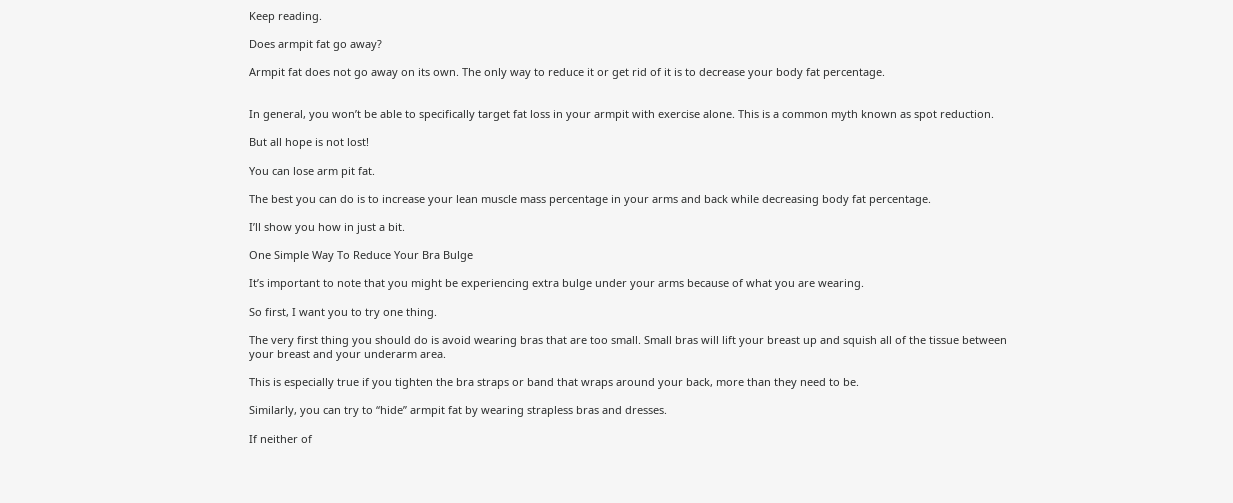Keep reading.

Does armpit fat go away?

Armpit fat does not go away on its own. The only way to reduce it or get rid of it is to decrease your body fat percentage.


In general, you won’t be able to specifically target fat loss in your armpit with exercise alone. This is a common myth known as spot reduction.

But all hope is not lost!

You can lose arm pit fat.

The best you can do is to increase your lean muscle mass percentage in your arms and back while decreasing body fat percentage.

I’ll show you how in just a bit.

One Simple Way To Reduce Your Bra Bulge

It’s important to note that you might be experiencing extra bulge under your arms because of what you are wearing.

So first, I want you to try one thing.

The very first thing you should do is avoid wearing bras that are too small. Small bras will lift your breast up and squish all of the tissue between your breast and your underarm area.

This is especially true if you tighten the bra straps or band that wraps around your back, more than they need to be.

Similarly, you can try to “hide” armpit fat by wearing strapless bras and dresses.

If neither of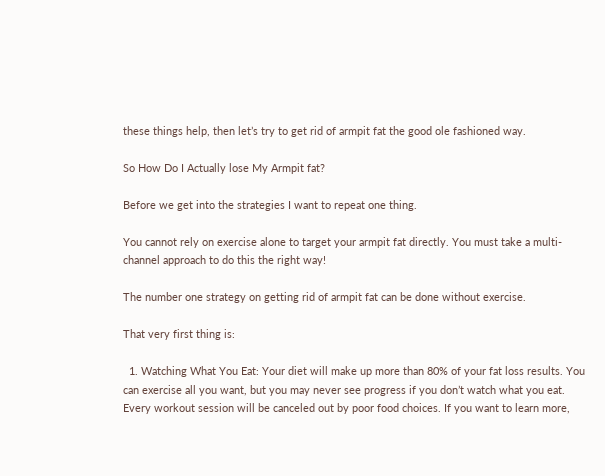these things help, then let’s try to get rid of armpit fat the good ole fashioned way.

So How Do I Actually lose My Armpit fat?

Before we get into the strategies I want to repeat one thing.

You cannot rely on exercise alone to target your armpit fat directly. You must take a multi-channel approach to do this the right way!

The number one strategy on getting rid of armpit fat can be done without exercise.

That very first thing is:

  1. Watching What You Eat: Your diet will make up more than 80% of your fat loss results. You can exercise all you want, but you may never see progress if you don’t watch what you eat. Every workout session will be canceled out by poor food choices. If you want to learn more,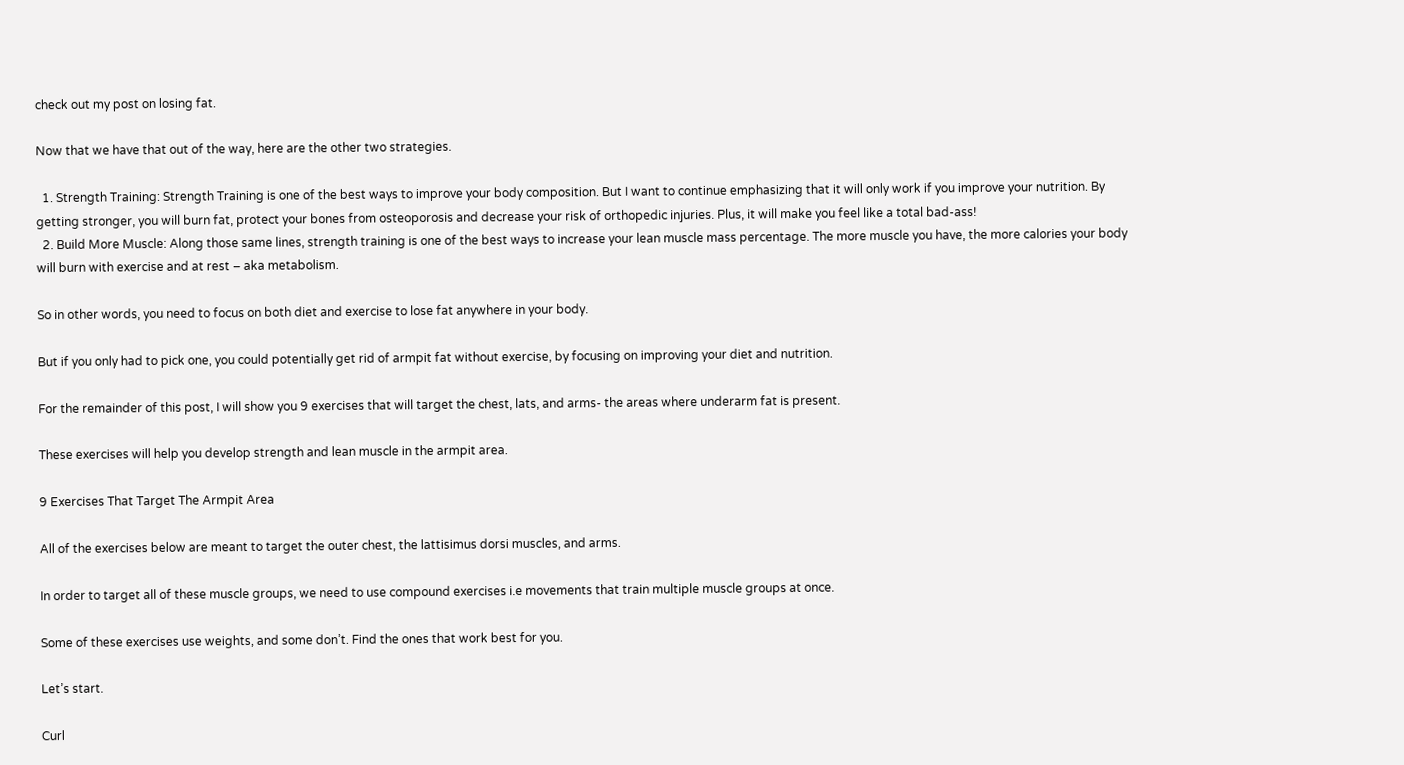check out my post on losing fat.

Now that we have that out of the way, here are the other two strategies.

  1. Strength Training: Strength Training is one of the best ways to improve your body composition. But I want to continue emphasizing that it will only work if you improve your nutrition. By getting stronger, you will burn fat, protect your bones from osteoporosis and decrease your risk of orthopedic injuries. Plus, it will make you feel like a total bad-ass!
  2. Build More Muscle: Along those same lines, strength training is one of the best ways to increase your lean muscle mass percentage. The more muscle you have, the more calories your body will burn with exercise and at rest – aka metabolism.

So in other words, you need to focus on both diet and exercise to lose fat anywhere in your body.

But if you only had to pick one, you could potentially get rid of armpit fat without exercise, by focusing on improving your diet and nutrition.

For the remainder of this post, I will show you 9 exercises that will target the chest, lats, and arms- the areas where underarm fat is present.

These exercises will help you develop strength and lean muscle in the armpit area.

9 Exercises That Target The Armpit Area

All of the exercises below are meant to target the outer chest, the lattisimus dorsi muscles, and arms.

In order to target all of these muscle groups, we need to use compound exercises i.e movements that train multiple muscle groups at once.

Some of these exercises use weights, and some don’t. Find the ones that work best for you.

Let’s start.

Curl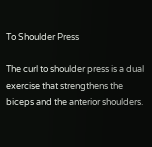To Shoulder Press

The curl to shoulder press is a dual exercise that strengthens the biceps and the anterior shoulders.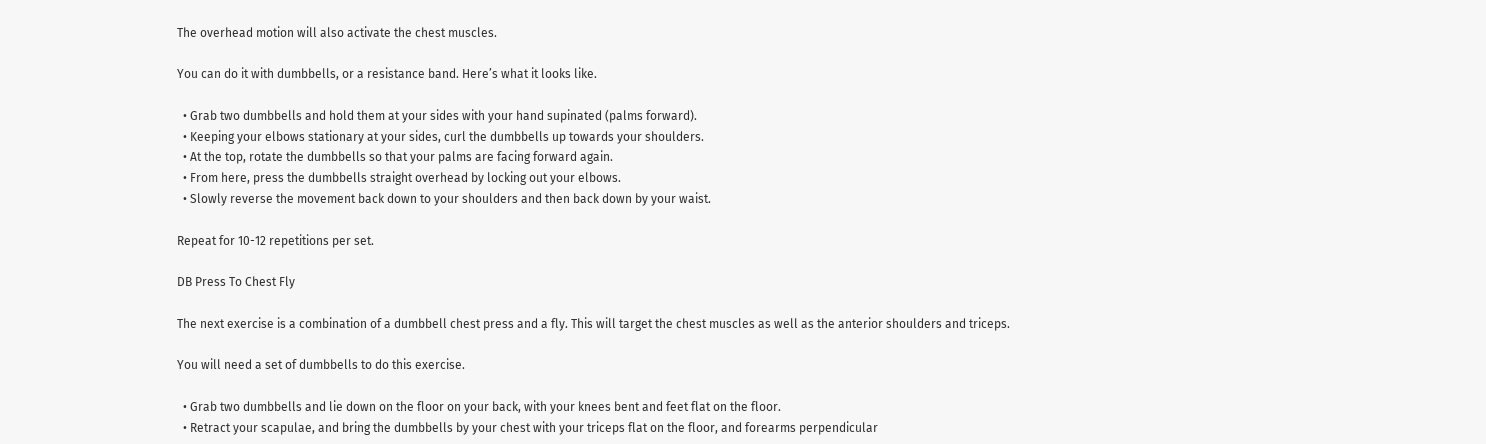The overhead motion will also activate the chest muscles.

You can do it with dumbbells, or a resistance band. Here’s what it looks like.

  • Grab two dumbbells and hold them at your sides with your hand supinated (palms forward).
  • Keeping your elbows stationary at your sides, curl the dumbbells up towards your shoulders.
  • At the top, rotate the dumbbells so that your palms are facing forward again.
  • From here, press the dumbbells straight overhead by locking out your elbows.
  • Slowly reverse the movement back down to your shoulders and then back down by your waist.

Repeat for 10-12 repetitions per set.

DB Press To Chest Fly

The next exercise is a combination of a dumbbell chest press and a fly. This will target the chest muscles as well as the anterior shoulders and triceps.

You will need a set of dumbbells to do this exercise.

  • Grab two dumbbells and lie down on the floor on your back, with your knees bent and feet flat on the floor.
  • Retract your scapulae, and bring the dumbbells by your chest with your triceps flat on the floor, and forearms perpendicular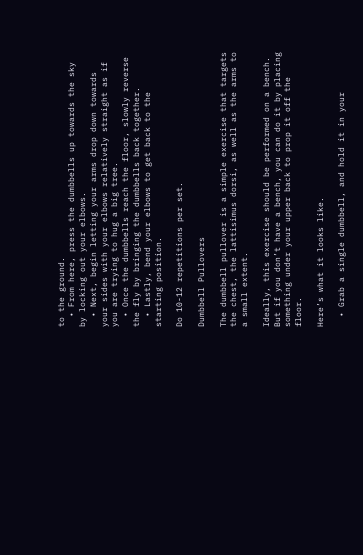to the ground.
  • From here, press the dumbbells up towards the sky by locking out your elbows.
  • Next, begin letting your arms drop down towards your sides with your elbows relatively straight as if you are trying to hug a big tree.
  • Once the dumbbells reach the floor, slowly reverse the fly by bringing the dumbbells back together.
  • Lastly, bend your elbows to get back to the starting position.

Do 10-12 repetitions per set.

Dumbbell Pullovers

The dumbbell pullover is a simple exercise that targets the chest, the lattisimus dorsi, as well as the arms to a small extent.

Ideally, this exercise should be performed on a bench. But if you don’t have a bench, you can do it by placing something under your upper back to prop it off the floor.

Here’s what it looks like.

  • Grab a single dumbbell, and hold it in your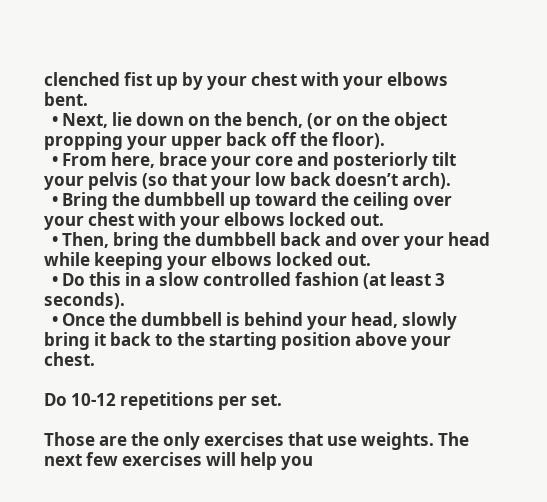clenched fist up by your chest with your elbows bent.
  • Next, lie down on the bench, (or on the object propping your upper back off the floor).
  • From here, brace your core and posteriorly tilt your pelvis (so that your low back doesn’t arch).
  • Bring the dumbbell up toward the ceiling over your chest with your elbows locked out.
  • Then, bring the dumbbell back and over your head while keeping your elbows locked out.
  • Do this in a slow controlled fashion (at least 3 seconds).
  • Once the dumbbell is behind your head, slowly bring it back to the starting position above your chest.

Do 10-12 repetitions per set.

Those are the only exercises that use weights. The next few exercises will help you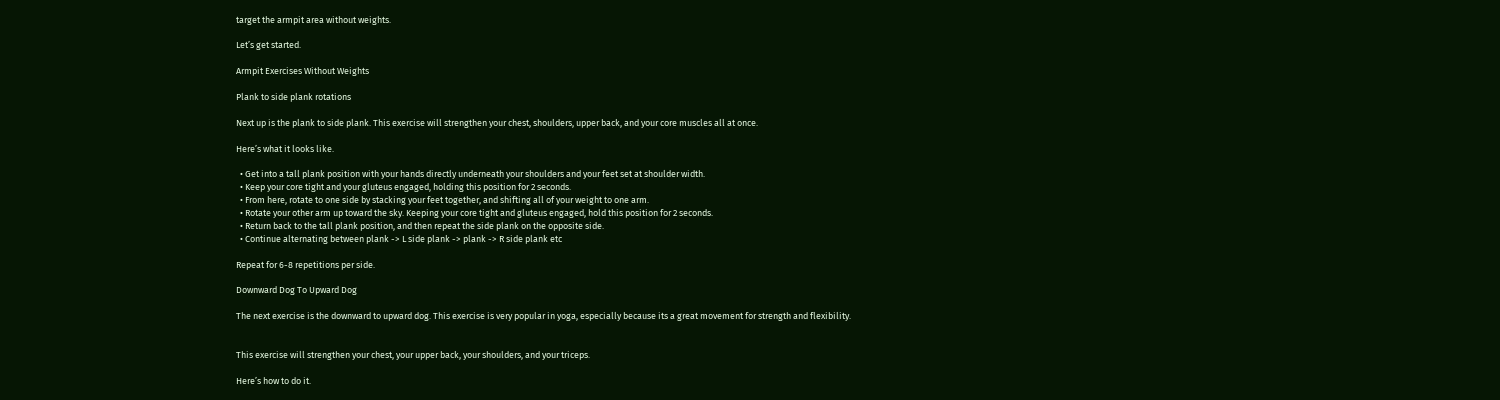target the armpit area without weights.

Let’s get started.

Armpit Exercises Without Weights

Plank to side plank rotations

Next up is the plank to side plank. This exercise will strengthen your chest, shoulders, upper back, and your core muscles all at once.

Here’s what it looks like.

  • Get into a tall plank position with your hands directly underneath your shoulders and your feet set at shoulder width.
  • Keep your core tight and your gluteus engaged, holding this position for 2 seconds.
  • From here, rotate to one side by stacking your feet together, and shifting all of your weight to one arm.
  • Rotate your other arm up toward the sky. Keeping your core tight and gluteus engaged, hold this position for 2 seconds.
  • Return back to the tall plank position, and then repeat the side plank on the opposite side.
  • Continue alternating between plank -> L side plank -> plank -> R side plank etc

Repeat for 6-8 repetitions per side.

Downward Dog To Upward Dog

The next exercise is the downward to upward dog. This exercise is very popular in yoga, especially because its a great movement for strength and flexibility.


This exercise will strengthen your chest, your upper back, your shoulders, and your triceps.

Here’s how to do it.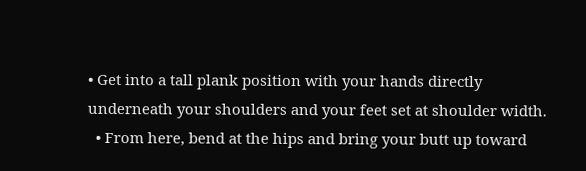• Get into a tall plank position with your hands directly underneath your shoulders and your feet set at shoulder width.
  • From here, bend at the hips and bring your butt up toward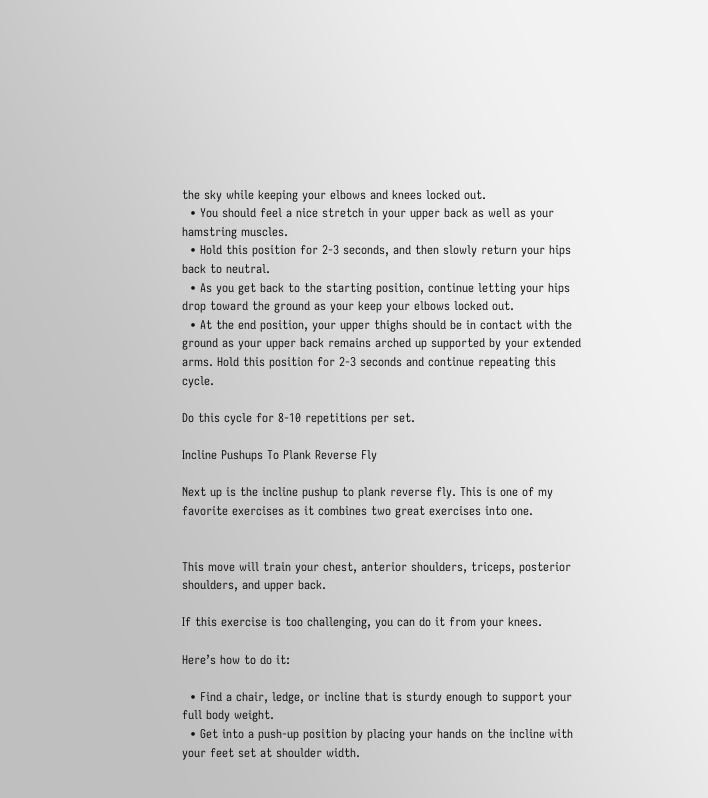the sky while keeping your elbows and knees locked out.
  • You should feel a nice stretch in your upper back as well as your hamstring muscles.
  • Hold this position for 2-3 seconds, and then slowly return your hips back to neutral.
  • As you get back to the starting position, continue letting your hips drop toward the ground as your keep your elbows locked out.
  • At the end position, your upper thighs should be in contact with the ground as your upper back remains arched up supported by your extended arms. Hold this position for 2-3 seconds and continue repeating this cycle.

Do this cycle for 8-10 repetitions per set.

Incline Pushups To Plank Reverse Fly

Next up is the incline pushup to plank reverse fly. This is one of my favorite exercises as it combines two great exercises into one.


This move will train your chest, anterior shoulders, triceps, posterior shoulders, and upper back.

If this exercise is too challenging, you can do it from your knees.

Here’s how to do it:

  • Find a chair, ledge, or incline that is sturdy enough to support your full body weight.
  • Get into a push-up position by placing your hands on the incline with your feet set at shoulder width.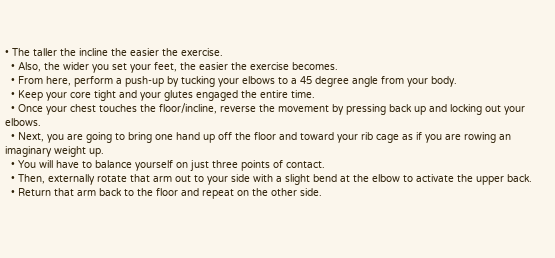• The taller the incline the easier the exercise.
  • Also, the wider you set your feet, the easier the exercise becomes.
  • From here, perform a push-up by tucking your elbows to a 45 degree angle from your body.
  • Keep your core tight and your glutes engaged the entire time.
  • Once your chest touches the floor/incline, reverse the movement by pressing back up and locking out your elbows.
  • Next, you are going to bring one hand up off the floor and toward your rib cage as if you are rowing an imaginary weight up.
  • You will have to balance yourself on just three points of contact.
  • Then, externally rotate that arm out to your side with a slight bend at the elbow to activate the upper back.
  • Return that arm back to the floor and repeat on the other side.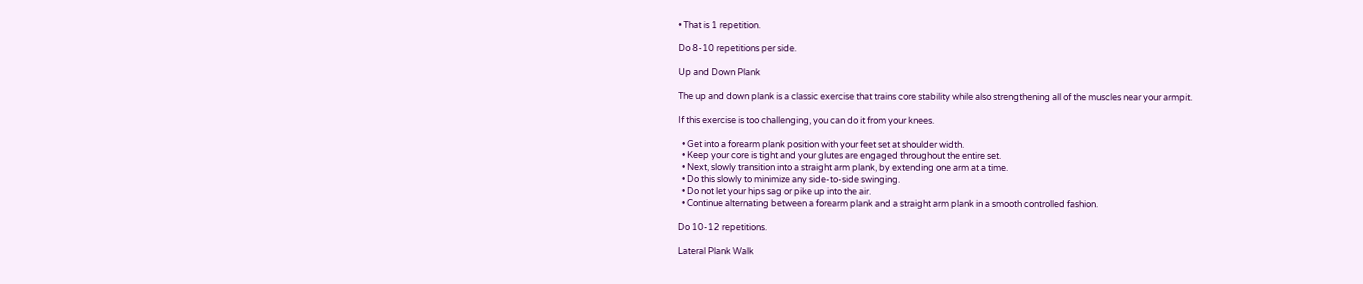• That is 1 repetition.

Do 8-10 repetitions per side.

Up and Down Plank

The up and down plank is a classic exercise that trains core stability while also strengthening all of the muscles near your armpit.

If this exercise is too challenging, you can do it from your knees.

  • Get into a forearm plank position with your feet set at shoulder width.
  • Keep your core is tight and your glutes are engaged throughout the entire set.
  • Next, slowly transition into a straight arm plank, by extending one arm at a time.
  • Do this slowly to minimize any side-to-side swinging.
  • Do not let your hips sag or pike up into the air.
  • Continue alternating between a forearm plank and a straight arm plank in a smooth controlled fashion.

Do 10-12 repetitions.

Lateral Plank Walk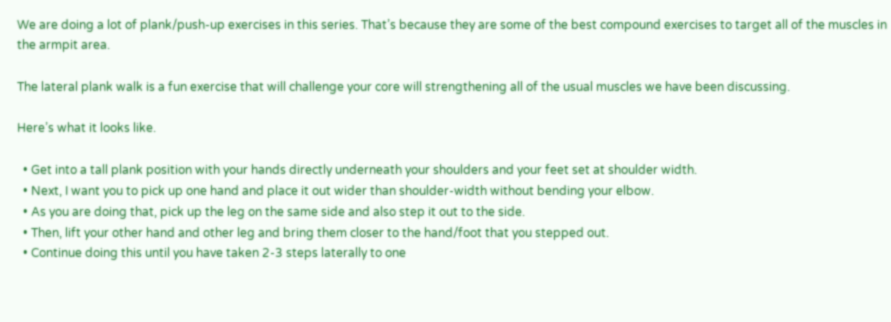We are doing a lot of plank/push-up exercises in this series. That’s because they are some of the best compound exercises to target all of the muscles in the armpit area.

The lateral plank walk is a fun exercise that will challenge your core will strengthening all of the usual muscles we have been discussing.

Here’s what it looks like.

  • Get into a tall plank position with your hands directly underneath your shoulders and your feet set at shoulder width.
  • Next, I want you to pick up one hand and place it out wider than shoulder-width without bending your elbow.
  • As you are doing that, pick up the leg on the same side and also step it out to the side.
  • Then, lift your other hand and other leg and bring them closer to the hand/foot that you stepped out.
  • Continue doing this until you have taken 2-3 steps laterally to one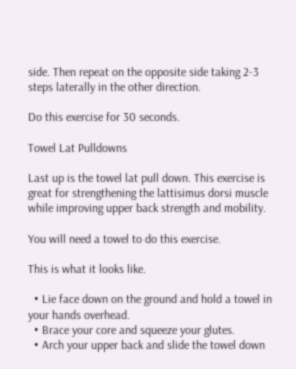side. Then repeat on the opposite side taking 2-3 steps laterally in the other direction.

Do this exercise for 30 seconds.

Towel Lat Pulldowns

Last up is the towel lat pull down. This exercise is great for strengthening the lattisimus dorsi muscle while improving upper back strength and mobility.

You will need a towel to do this exercise.

This is what it looks like.

  • Lie face down on the ground and hold a towel in your hands overhead.
  • Brace your core and squeeze your glutes.
  • Arch your upper back and slide the towel down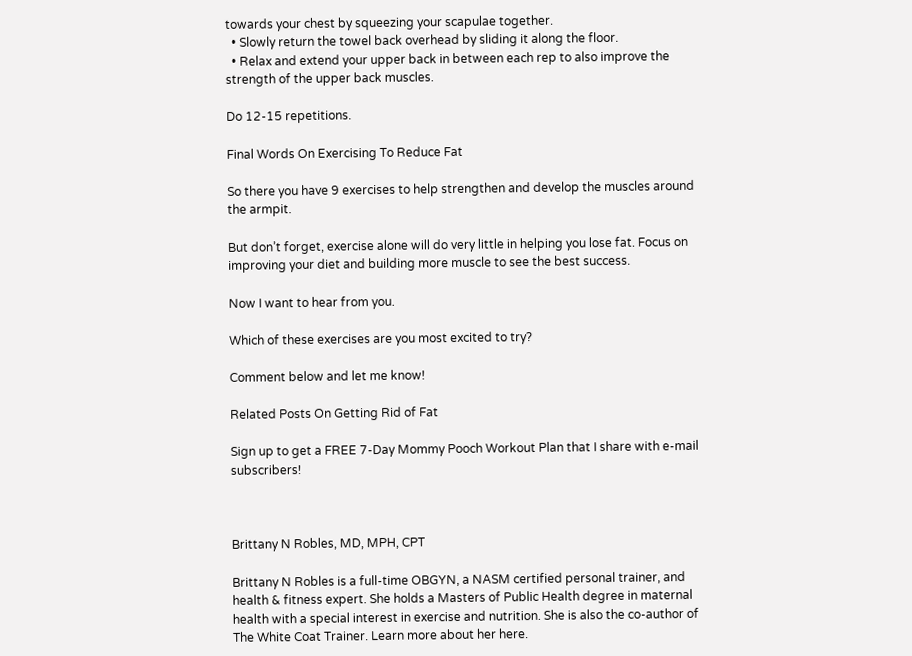towards your chest by squeezing your scapulae together.
  • Slowly return the towel back overhead by sliding it along the floor.
  • Relax and extend your upper back in between each rep to also improve the strength of the upper back muscles.

Do 12-15 repetitions.

Final Words On Exercising To Reduce Fat

So there you have 9 exercises to help strengthen and develop the muscles around the armpit.

But don’t forget, exercise alone will do very little in helping you lose fat. Focus on improving your diet and building more muscle to see the best success.

Now I want to hear from you.

Which of these exercises are you most excited to try?

Comment below and let me know!

Related Posts On Getting Rid of Fat

Sign up to get a FREE 7-Day Mommy Pooch Workout Plan that I share with e-mail subscribers!



Brittany N Robles, MD, MPH, CPT

Brittany N Robles is a full-time OBGYN, a NASM certified personal trainer, and health & fitness expert. She holds a Masters of Public Health degree in maternal health with a special interest in exercise and nutrition. She is also the co-author of The White Coat Trainer. Learn more about her here.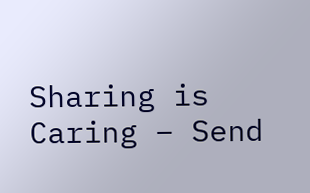Sharing is Caring – Send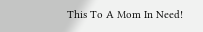This To A Mom In Need!